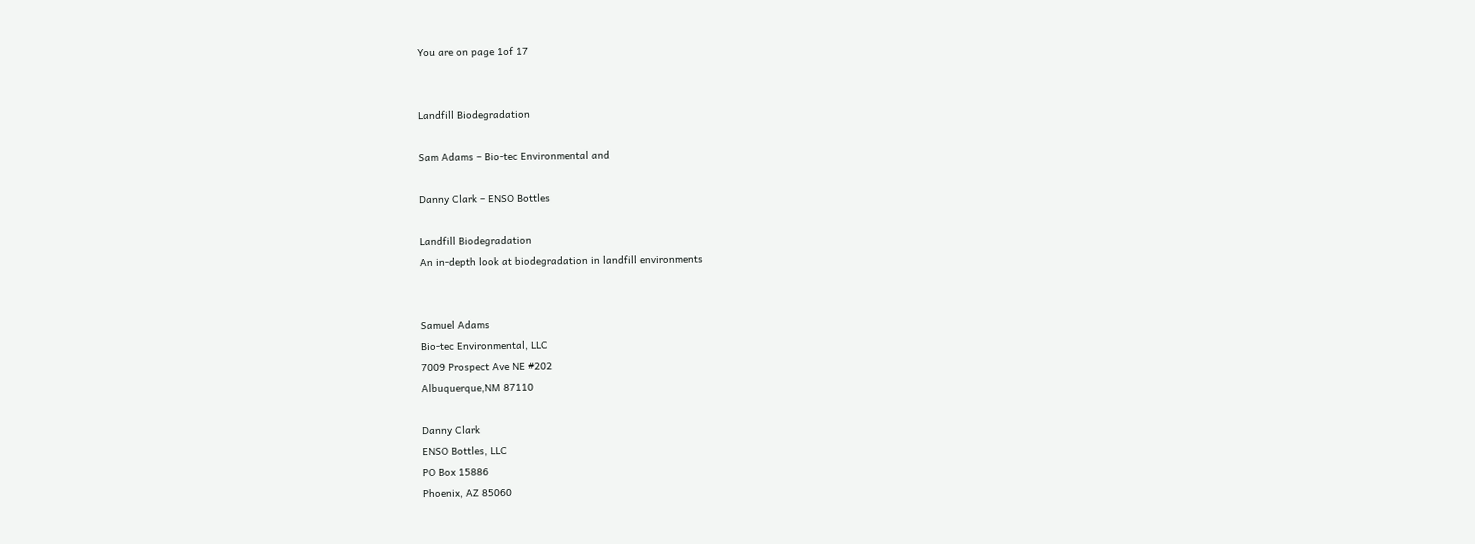You are on page 1of 17


Landfill Biodegradation

Sam Adams – Bio-tec Environmental and

Danny Clark – ENSO Bottles

Landfill Biodegradation
An in-depth look at biodegradation in landfill environments


Samuel Adams
Bio-tec Environmental, LLC
7009 Prospect Ave NE #202
Albuquerque,NM 87110

Danny Clark
ENSO Bottles, LLC
PO Box 15886
Phoenix, AZ 85060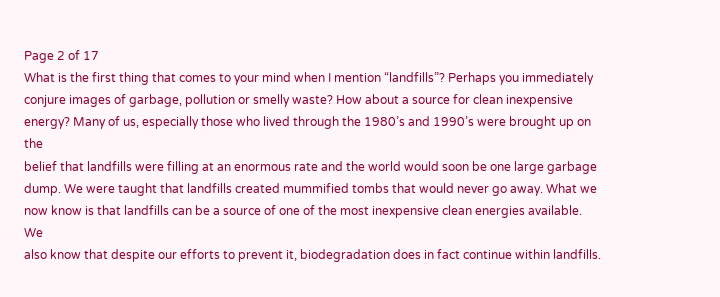Page 2 of 17
What is the first thing that comes to your mind when I mention “landfills”? Perhaps you immediately
conjure images of garbage, pollution or smelly waste? How about a source for clean inexpensive
energy? Many of us, especially those who lived through the 1980’s and 1990’s were brought up on the
belief that landfills were filling at an enormous rate and the world would soon be one large garbage
dump. We were taught that landfills created mummified tombs that would never go away. What we
now know is that landfills can be a source of one of the most inexpensive clean energies available. We
also know that despite our efforts to prevent it, biodegradation does in fact continue within landfills.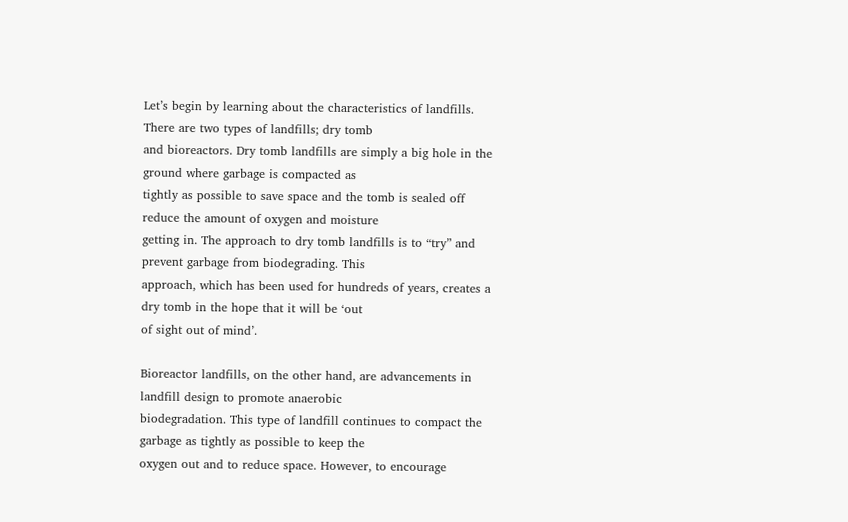Let’s begin by learning about the characteristics of landfills. There are two types of landfills; dry tomb
and bioreactors. Dry tomb landfills are simply a big hole in the ground where garbage is compacted as
tightly as possible to save space and the tomb is sealed off reduce the amount of oxygen and moisture
getting in. The approach to dry tomb landfills is to “try” and prevent garbage from biodegrading. This
approach, which has been used for hundreds of years, creates a dry tomb in the hope that it will be ‘out
of sight out of mind’.

Bioreactor landfills, on the other hand, are advancements in landfill design to promote anaerobic
biodegradation. This type of landfill continues to compact the garbage as tightly as possible to keep the
oxygen out and to reduce space. However, to encourage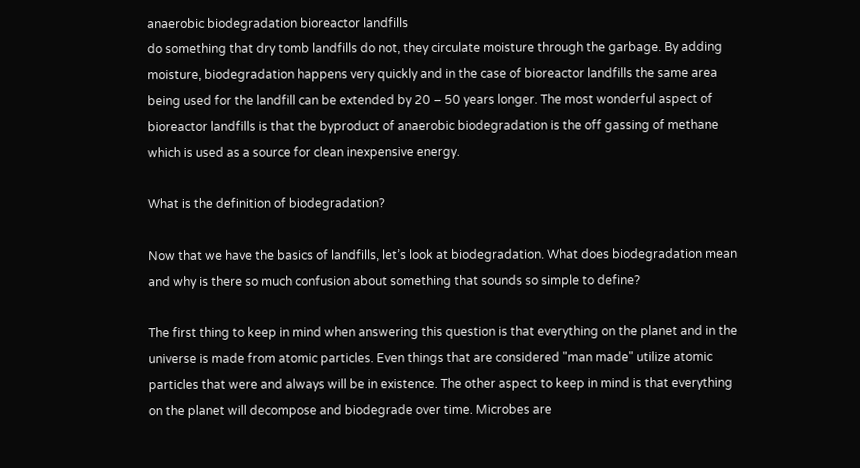anaerobic biodegradation bioreactor landfills
do something that dry tomb landfills do not, they circulate moisture through the garbage. By adding
moisture, biodegradation happens very quickly and in the case of bioreactor landfills the same area
being used for the landfill can be extended by 20 – 50 years longer. The most wonderful aspect of
bioreactor landfills is that the byproduct of anaerobic biodegradation is the off gassing of methane
which is used as a source for clean inexpensive energy.

What is the definition of biodegradation?

Now that we have the basics of landfills, let’s look at biodegradation. What does biodegradation mean
and why is there so much confusion about something that sounds so simple to define?

The first thing to keep in mind when answering this question is that everything on the planet and in the
universe is made from atomic particles. Even things that are considered "man made" utilize atomic
particles that were and always will be in existence. The other aspect to keep in mind is that everything
on the planet will decompose and biodegrade over time. Microbes are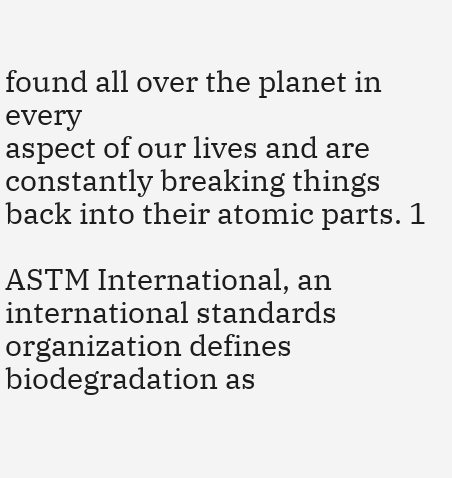found all over the planet in every
aspect of our lives and are constantly breaking things back into their atomic parts. 1

ASTM International, an international standards organization defines biodegradation as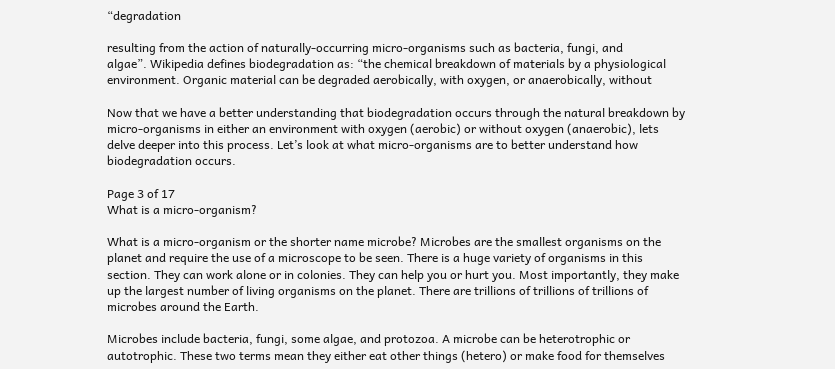“degradation

resulting from the action of naturally-occurring micro-organisms such as bacteria, fungi, and
algae”. Wikipedia defines biodegradation as: “the chemical breakdown of materials by a physiological
environment. Organic material can be degraded aerobically, with oxygen, or anaerobically, without

Now that we have a better understanding that biodegradation occurs through the natural breakdown by
micro-organisms in either an environment with oxygen (aerobic) or without oxygen (anaerobic), lets
delve deeper into this process. Let’s look at what micro-organisms are to better understand how
biodegradation occurs.

Page 3 of 17
What is a micro-organism?

What is a micro-organism or the shorter name microbe? Microbes are the smallest organisms on the
planet and require the use of a microscope to be seen. There is a huge variety of organisms in this
section. They can work alone or in colonies. They can help you or hurt you. Most importantly, they make
up the largest number of living organisms on the planet. There are trillions of trillions of trillions of
microbes around the Earth.

Microbes include bacteria, fungi, some algae, and protozoa. A microbe can be heterotrophic or
autotrophic. These two terms mean they either eat other things (hetero) or make food for themselves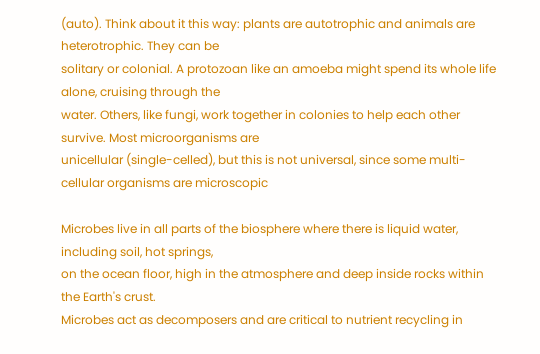(auto). Think about it this way: plants are autotrophic and animals are heterotrophic. They can be
solitary or colonial. A protozoan like an amoeba might spend its whole life alone, cruising through the
water. Others, like fungi, work together in colonies to help each other survive. Most microorganisms are
unicellular (single-celled), but this is not universal, since some multi-cellular organisms are microscopic

Microbes live in all parts of the biosphere where there is liquid water, including soil, hot springs,
on the ocean floor, high in the atmosphere and deep inside rocks within the Earth's crust.
Microbes act as decomposers and are critical to nutrient recycling in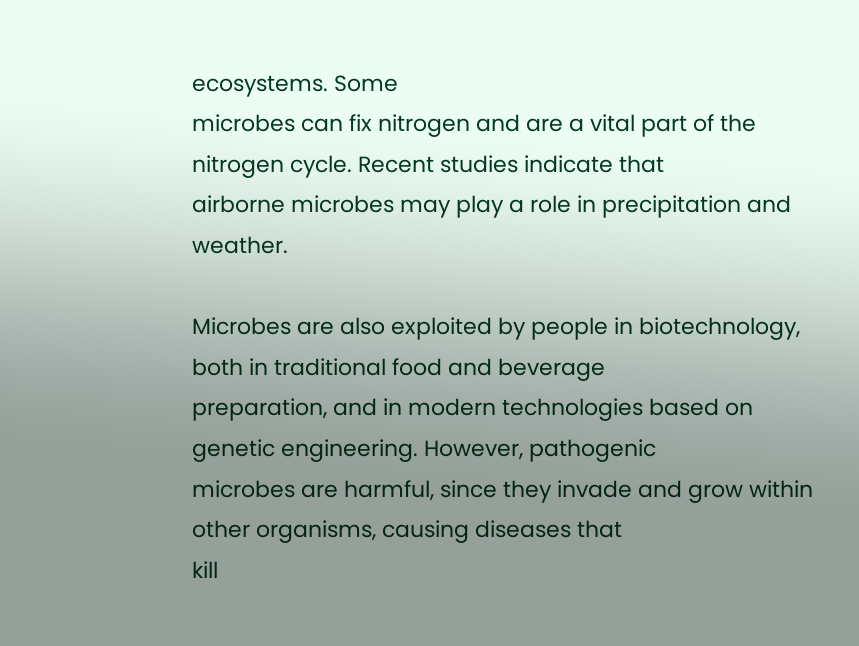ecosystems. Some
microbes can fix nitrogen and are a vital part of the nitrogen cycle. Recent studies indicate that
airborne microbes may play a role in precipitation and weather.

Microbes are also exploited by people in biotechnology, both in traditional food and beverage
preparation, and in modern technologies based on genetic engineering. However, pathogenic
microbes are harmful, since they invade and grow within other organisms, causing diseases that
kill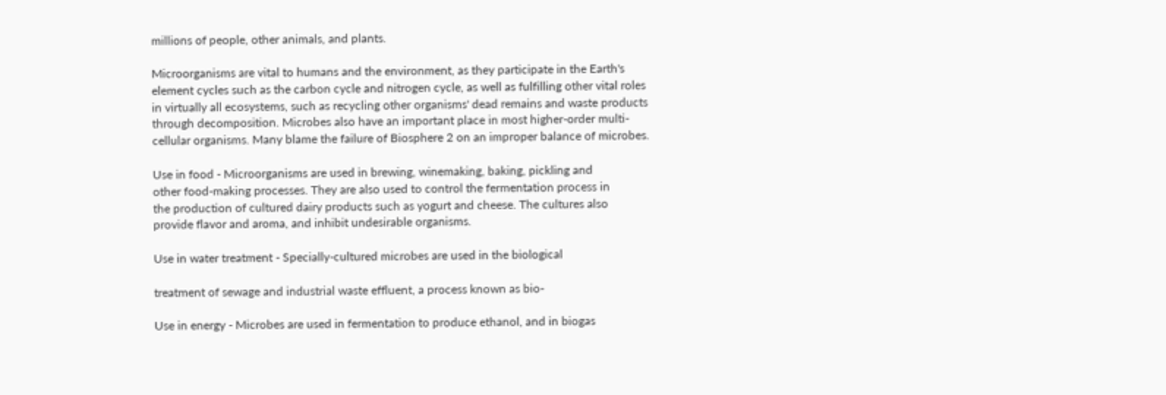millions of people, other animals, and plants.

Microorganisms are vital to humans and the environment, as they participate in the Earth's
element cycles such as the carbon cycle and nitrogen cycle, as well as fulfilling other vital roles
in virtually all ecosystems, such as recycling other organisms' dead remains and waste products
through decomposition. Microbes also have an important place in most higher-order multi-
cellular organisms. Many blame the failure of Biosphere 2 on an improper balance of microbes.

Use in food - Microorganisms are used in brewing, winemaking, baking, pickling and
other food-making processes. They are also used to control the fermentation process in
the production of cultured dairy products such as yogurt and cheese. The cultures also
provide flavor and aroma, and inhibit undesirable organisms.

Use in water treatment - Specially-cultured microbes are used in the biological

treatment of sewage and industrial waste effluent, a process known as bio-

Use in energy - Microbes are used in fermentation to produce ethanol, and in biogas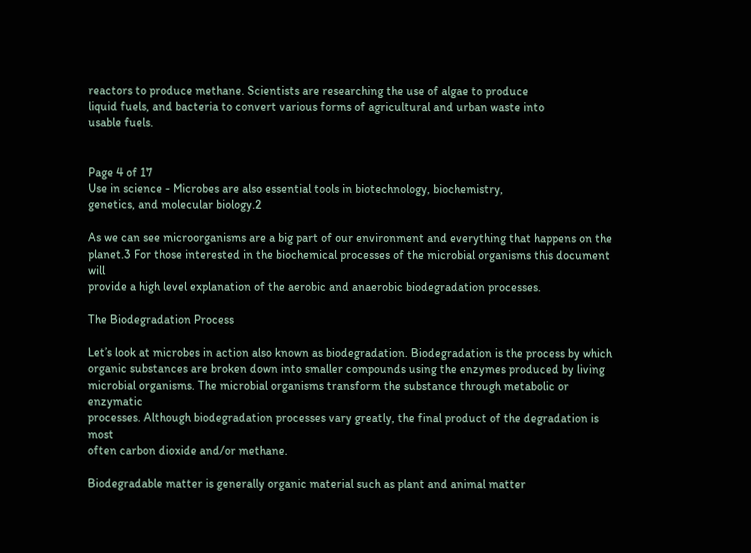reactors to produce methane. Scientists are researching the use of algae to produce
liquid fuels, and bacteria to convert various forms of agricultural and urban waste into
usable fuels.


Page 4 of 17
Use in science - Microbes are also essential tools in biotechnology, biochemistry,
genetics, and molecular biology.2

As we can see microorganisms are a big part of our environment and everything that happens on the
planet.3 For those interested in the biochemical processes of the microbial organisms this document will
provide a high level explanation of the aerobic and anaerobic biodegradation processes.

The Biodegradation Process

Let’s look at microbes in action also known as biodegradation. Biodegradation is the process by which
organic substances are broken down into smaller compounds using the enzymes produced by living
microbial organisms. The microbial organisms transform the substance through metabolic or enzymatic
processes. Although biodegradation processes vary greatly, the final product of the degradation is most
often carbon dioxide and/or methane.

Biodegradable matter is generally organic material such as plant and animal matter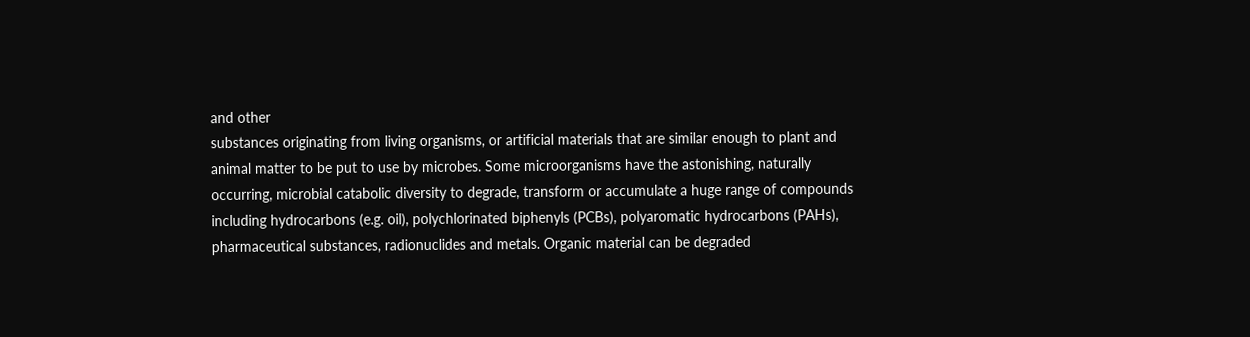and other
substances originating from living organisms, or artificial materials that are similar enough to plant and
animal matter to be put to use by microbes. Some microorganisms have the astonishing, naturally
occurring, microbial catabolic diversity to degrade, transform or accumulate a huge range of compounds
including hydrocarbons (e.g. oil), polychlorinated biphenyls (PCBs), polyaromatic hydrocarbons (PAHs),
pharmaceutical substances, radionuclides and metals. Organic material can be degraded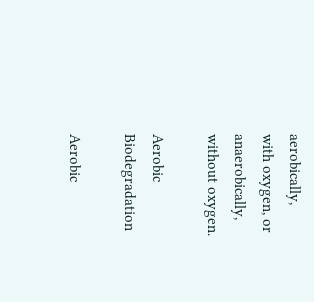aerobically,
with oxygen, or anaerobically, without oxygen.

Aerobic Biodegradation

Aerobic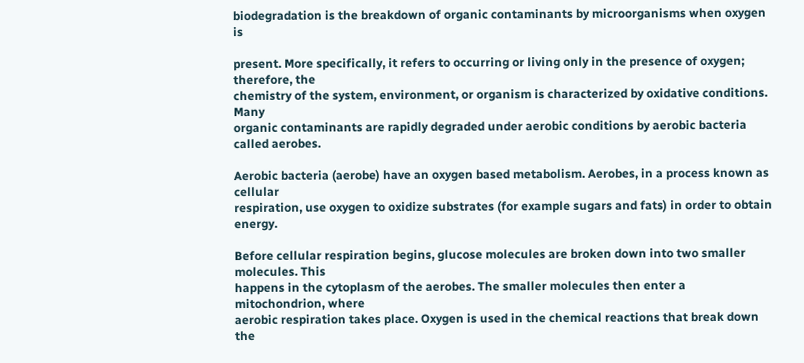biodegradation is the breakdown of organic contaminants by microorganisms when oxygen is

present. More specifically, it refers to occurring or living only in the presence of oxygen; therefore, the
chemistry of the system, environment, or organism is characterized by oxidative conditions. Many
organic contaminants are rapidly degraded under aerobic conditions by aerobic bacteria called aerobes.

Aerobic bacteria (aerobe) have an oxygen based metabolism. Aerobes, in a process known as cellular
respiration, use oxygen to oxidize substrates (for example sugars and fats) in order to obtain energy.

Before cellular respiration begins, glucose molecules are broken down into two smaller molecules. This
happens in the cytoplasm of the aerobes. The smaller molecules then enter a mitochondrion, where
aerobic respiration takes place. Oxygen is used in the chemical reactions that break down the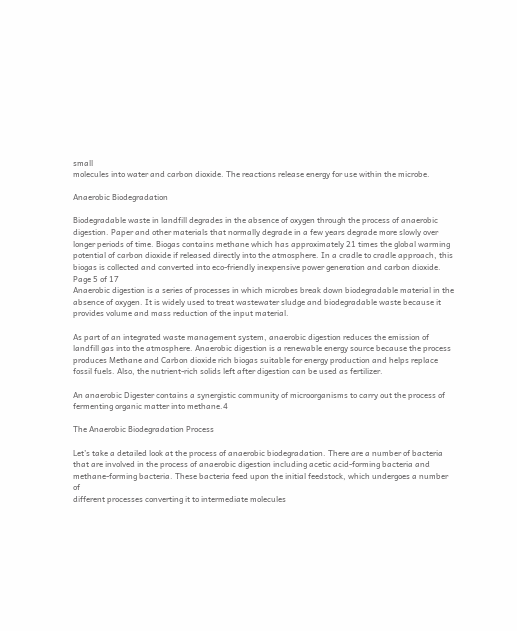small
molecules into water and carbon dioxide. The reactions release energy for use within the microbe.

Anaerobic Biodegradation

Biodegradable waste in landfill degrades in the absence of oxygen through the process of anaerobic
digestion. Paper and other materials that normally degrade in a few years degrade more slowly over
longer periods of time. Biogas contains methane which has approximately 21 times the global warming
potential of carbon dioxide if released directly into the atmosphere. In a cradle to cradle approach, this
biogas is collected and converted into eco-friendly inexpensive power generation and carbon dioxide.
Page 5 of 17
Anaerobic digestion is a series of processes in which microbes break down biodegradable material in the
absence of oxygen. It is widely used to treat wastewater sludge and biodegradable waste because it
provides volume and mass reduction of the input material.

As part of an integrated waste management system, anaerobic digestion reduces the emission of
landfill gas into the atmosphere. Anaerobic digestion is a renewable energy source because the process
produces Methane and Carbon dioxide rich biogas suitable for energy production and helps replace
fossil fuels. Also, the nutrient-rich solids left after digestion can be used as fertilizer.

An anaerobic Digester contains a synergistic community of microorganisms to carry out the process of
fermenting organic matter into methane.4

The Anaerobic Biodegradation Process

Let’s take a detailed look at the process of anaerobic biodegradation. There are a number of bacteria
that are involved in the process of anaerobic digestion including acetic acid-forming bacteria and
methane-forming bacteria. These bacteria feed upon the initial feedstock, which undergoes a number of
different processes converting it to intermediate molecules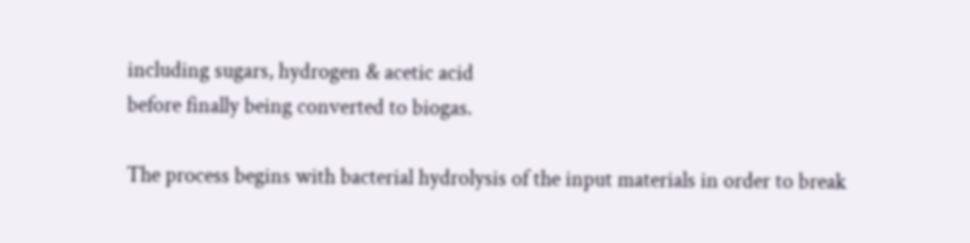including sugars, hydrogen & acetic acid
before finally being converted to biogas.

The process begins with bacterial hydrolysis of the input materials in order to break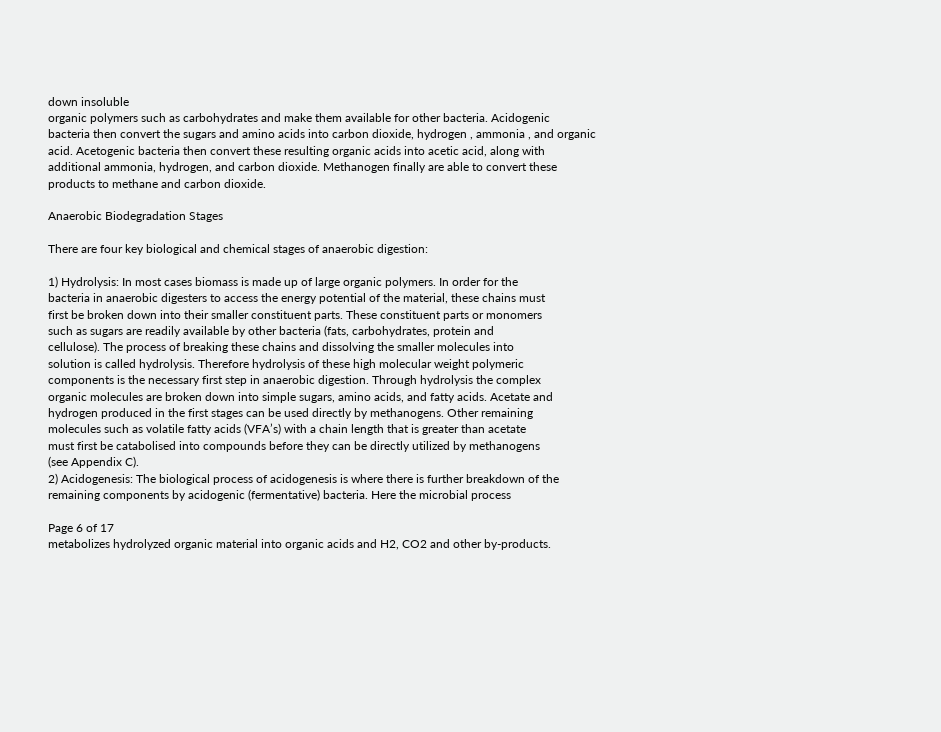down insoluble
organic polymers such as carbohydrates and make them available for other bacteria. Acidogenic
bacteria then convert the sugars and amino acids into carbon dioxide, hydrogen , ammonia , and organic
acid. Acetogenic bacteria then convert these resulting organic acids into acetic acid, along with
additional ammonia, hydrogen, and carbon dioxide. Methanogen finally are able to convert these
products to methane and carbon dioxide.

Anaerobic Biodegradation Stages

There are four key biological and chemical stages of anaerobic digestion:

1) Hydrolysis: In most cases biomass is made up of large organic polymers. In order for the
bacteria in anaerobic digesters to access the energy potential of the material, these chains must
first be broken down into their smaller constituent parts. These constituent parts or monomers
such as sugars are readily available by other bacteria (fats, carbohydrates, protein and
cellulose). The process of breaking these chains and dissolving the smaller molecules into
solution is called hydrolysis. Therefore hydrolysis of these high molecular weight polymeric
components is the necessary first step in anaerobic digestion. Through hydrolysis the complex
organic molecules are broken down into simple sugars, amino acids, and fatty acids. Acetate and
hydrogen produced in the first stages can be used directly by methanogens. Other remaining
molecules such as volatile fatty acids (VFA’s) with a chain length that is greater than acetate
must first be catabolised into compounds before they can be directly utilized by methanogens
(see Appendix C).
2) Acidogenesis: The biological process of acidogenesis is where there is further breakdown of the
remaining components by acidogenic (fermentative) bacteria. Here the microbial process

Page 6 of 17
metabolizes hydrolyzed organic material into organic acids and H2, CO2 and other by-products.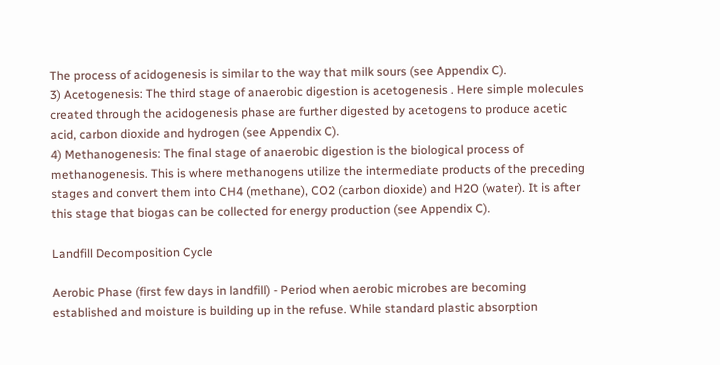The process of acidogenesis is similar to the way that milk sours (see Appendix C).
3) Acetogenesis: The third stage of anaerobic digestion is acetogenesis . Here simple molecules
created through the acidogenesis phase are further digested by acetogens to produce acetic
acid, carbon dioxide and hydrogen (see Appendix C).
4) Methanogenesis: The final stage of anaerobic digestion is the biological process of
methanogenesis. This is where methanogens utilize the intermediate products of the preceding
stages and convert them into CH4 (methane), CO2 (carbon dioxide) and H2O (water). It is after
this stage that biogas can be collected for energy production (see Appendix C).

Landfill Decomposition Cycle

Aerobic Phase (first few days in landfill) - Period when aerobic microbes are becoming
established and moisture is building up in the refuse. While standard plastic absorption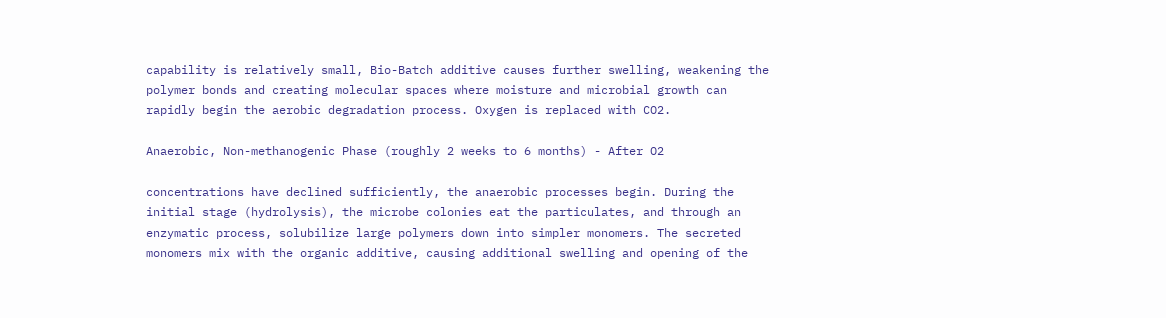capability is relatively small, Bio-Batch additive causes further swelling, weakening the
polymer bonds and creating molecular spaces where moisture and microbial growth can
rapidly begin the aerobic degradation process. Oxygen is replaced with CO2.

Anaerobic, Non-methanogenic Phase (roughly 2 weeks to 6 months) - After O2

concentrations have declined sufficiently, the anaerobic processes begin. During the
initial stage (hydrolysis), the microbe colonies eat the particulates, and through an
enzymatic process, solubilize large polymers down into simpler monomers. The secreted
monomers mix with the organic additive, causing additional swelling and opening of the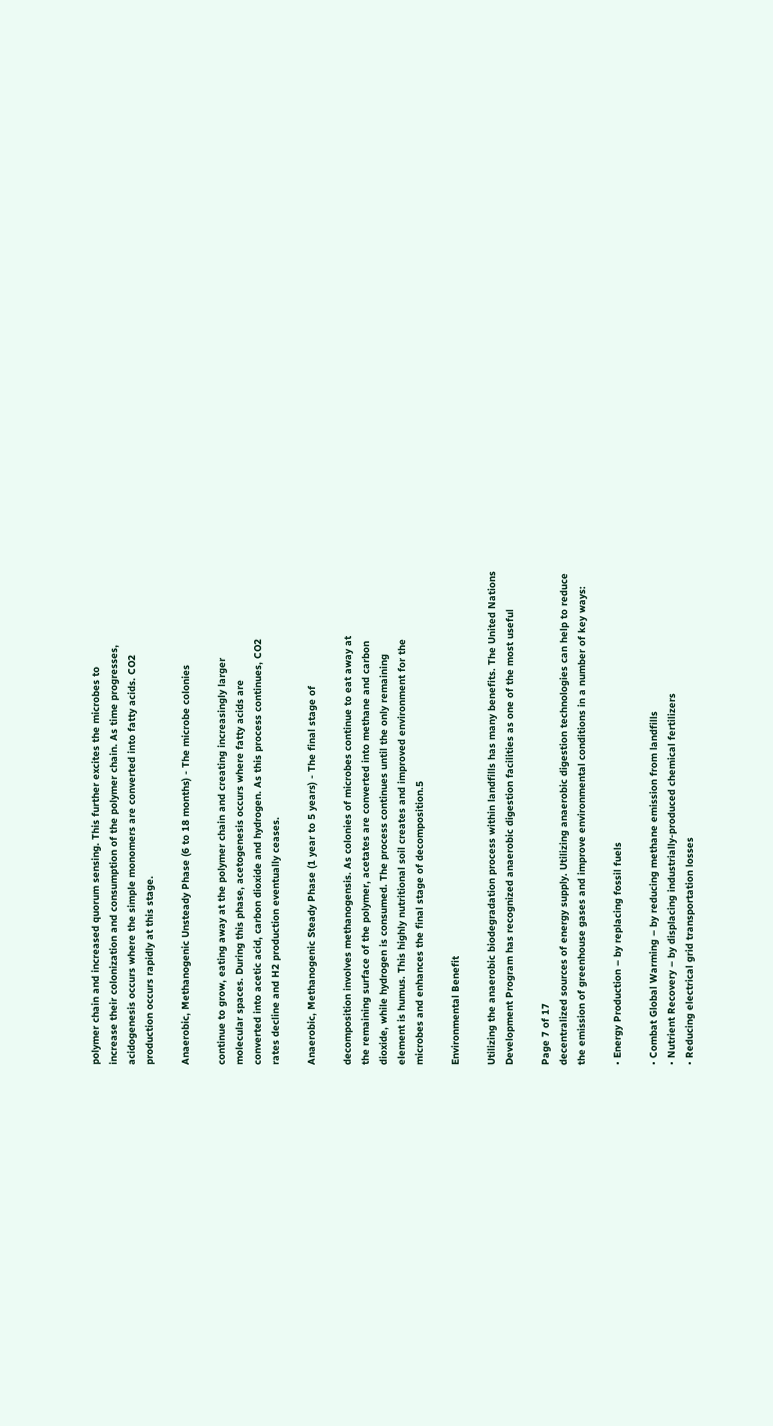polymer chain and increased quorum sensing. This further excites the microbes to
increase their colonization and consumption of the polymer chain. As time progresses,
acidogenesis occurs where the simple monomers are converted into fatty acids. CO2
production occurs rapidly at this stage.

Anaerobic, Methanogenic Unsteady Phase (6 to 18 months) - The microbe colonies

continue to grow, eating away at the polymer chain and creating increasingly larger
molecular spaces. During this phase, acetogenesis occurs where fatty acids are
converted into acetic acid, carbon dioxide and hydrogen. As this process continues, CO2
rates decline and H2 production eventually ceases.

Anaerobic, Methanogenic Steady Phase (1 year to 5 years) - The final stage of

decomposition involves methanogensis. As colonies of microbes continue to eat away at
the remaining surface of the polymer, acetates are converted into methane and carbon
dioxide, while hydrogen is consumed. The process continues until the only remaining
element is humus. This highly nutritional soil creates and improved environment for the
microbes and enhances the final stage of decomposition.5

Environmental Benefit

Utilizing the anaerobic biodegradation process within landfills has many benefits. The United Nations
Development Program has recognized anaerobic digestion facilities as one of the most useful

Page 7 of 17
decentralized sources of energy supply. Utilizing anaerobic digestion technologies can help to reduce
the emission of greenhouse gases and improve environmental conditions in a number of key ways:

• Energy Production – by replacing fossil fuels

• Combat Global Warming – by reducing methane emission from landfills
• Nutrient Recovery – by displacing industrially-produced chemical fertilizers
• Reducing electrical grid transportation losses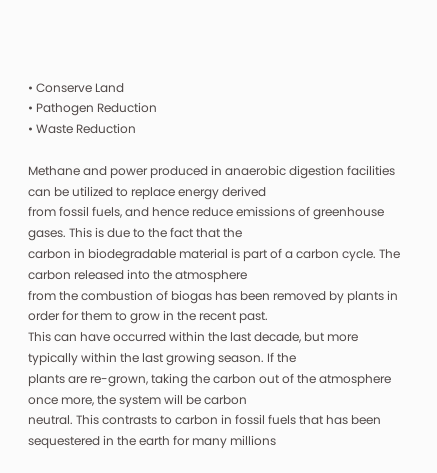• Conserve Land
• Pathogen Reduction
• Waste Reduction

Methane and power produced in anaerobic digestion facilities can be utilized to replace energy derived
from fossil fuels, and hence reduce emissions of greenhouse gases. This is due to the fact that the
carbon in biodegradable material is part of a carbon cycle. The carbon released into the atmosphere
from the combustion of biogas has been removed by plants in order for them to grow in the recent past.
This can have occurred within the last decade, but more typically within the last growing season. If the
plants are re-grown, taking the carbon out of the atmosphere once more, the system will be carbon
neutral. This contrasts to carbon in fossil fuels that has been sequestered in the earth for many millions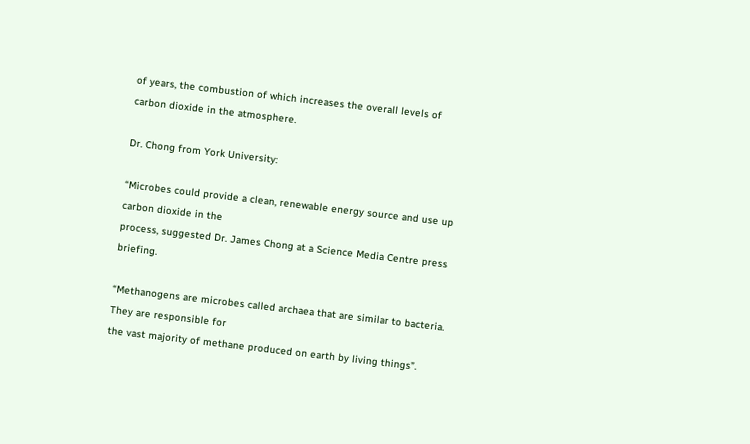of years, the combustion of which increases the overall levels of carbon dioxide in the atmosphere.

Dr. Chong from York University:

“Microbes could provide a clean, renewable energy source and use up carbon dioxide in the
process, suggested Dr. James Chong at a Science Media Centre press briefing.

“Methanogens are microbes called archaea that are similar to bacteria. They are responsible for
the vast majority of methane produced on earth by living things”.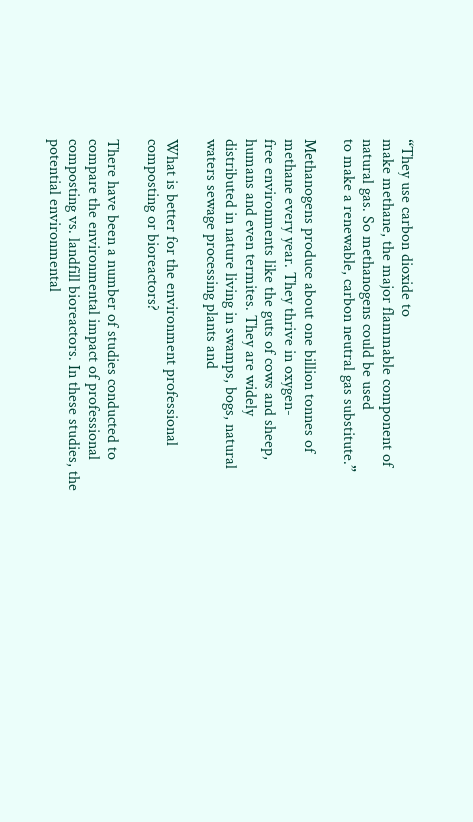“They use carbon dioxide to
make methane, the major flammable component of natural gas. So methanogens could be used
to make a renewable, carbon neutral gas substitute.”

Methanogens produce about one billion tonnes of methane every year. They thrive in oxygen-
free environments like the guts of cows and sheep, humans and even termites. They are widely
distributed in nature living in swamps, bogs, natural waters sewage processing plants and

What is better for the environment professional composting or bioreactors?

There have been a number of studies conducted to compare the environmental impact of professional
composting vs. landfill bioreactors. In these studies, the potential environmental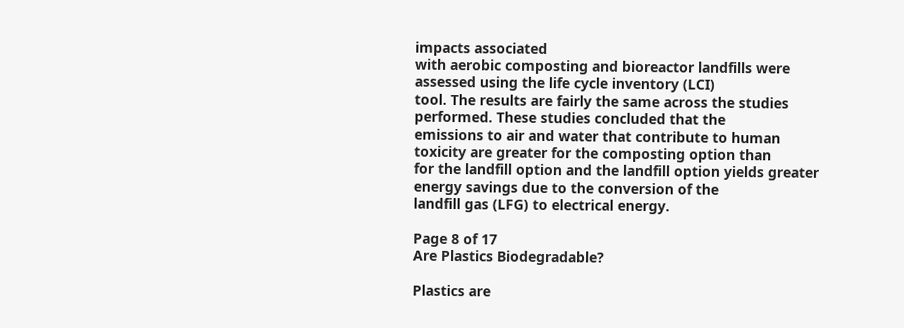impacts associated
with aerobic composting and bioreactor landfills were assessed using the life cycle inventory (LCI)
tool. The results are fairly the same across the studies performed. These studies concluded that the
emissions to air and water that contribute to human toxicity are greater for the composting option than
for the landfill option and the landfill option yields greater energy savings due to the conversion of the
landfill gas (LFG) to electrical energy.

Page 8 of 17
Are Plastics Biodegradable?

Plastics are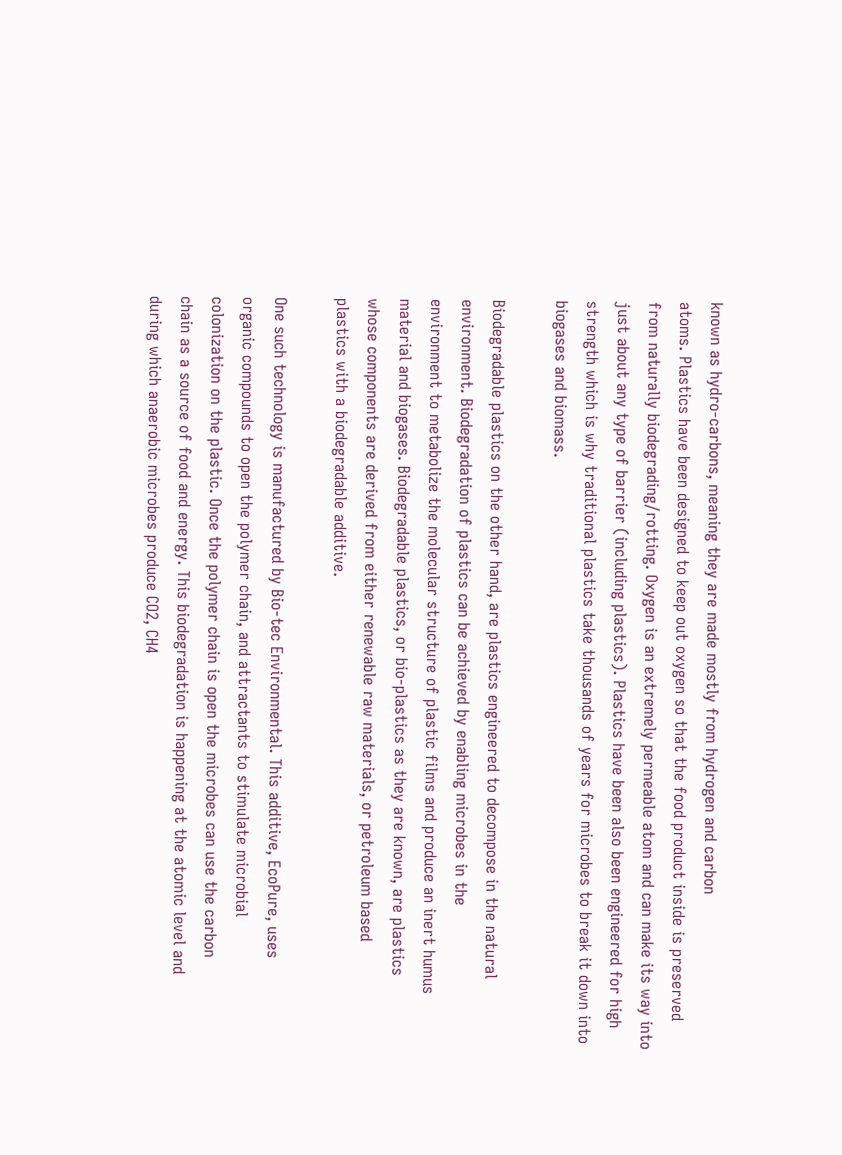known as hydro-carbons, meaning they are made mostly from hydrogen and carbon
atoms. Plastics have been designed to keep out oxygen so that the food product inside is preserved
from naturally biodegrading/rotting. Oxygen is an extremely permeable atom and can make its way into
just about any type of barrier (including plastics). Plastics have been also been engineered for high
strength which is why traditional plastics take thousands of years for microbes to break it down into
biogases and biomass.

Biodegradable plastics on the other hand, are plastics engineered to decompose in the natural
environment. Biodegradation of plastics can be achieved by enabling microbes in the
environment to metabolize the molecular structure of plastic films and produce an inert humus
material and biogases. Biodegradable plastics, or bio-plastics as they are known, are plastics
whose components are derived from either renewable raw materials, or petroleum based
plastics with a biodegradable additive.

One such technology is manufactured by Bio-tec Environmental. This additive, EcoPure, uses
organic compounds to open the polymer chain, and attractants to stimulate microbial
colonization on the plastic. Once the polymer chain is open the microbes can use the carbon
chain as a source of food and energy. This biodegradation is happening at the atomic level and
during which anaerobic microbes produce CO2, CH4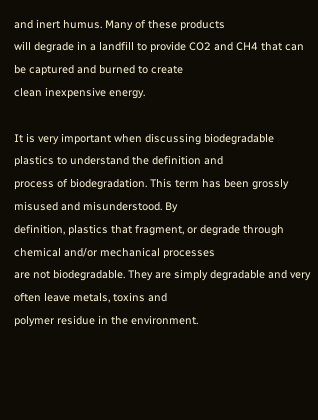and inert humus. Many of these products
will degrade in a landfill to provide CO2 and CH4 that can be captured and burned to create
clean inexpensive energy.

It is very important when discussing biodegradable plastics to understand the definition and
process of biodegradation. This term has been grossly misused and misunderstood. By
definition, plastics that fragment, or degrade through chemical and/or mechanical processes
are not biodegradable. They are simply degradable and very often leave metals, toxins and
polymer residue in the environment.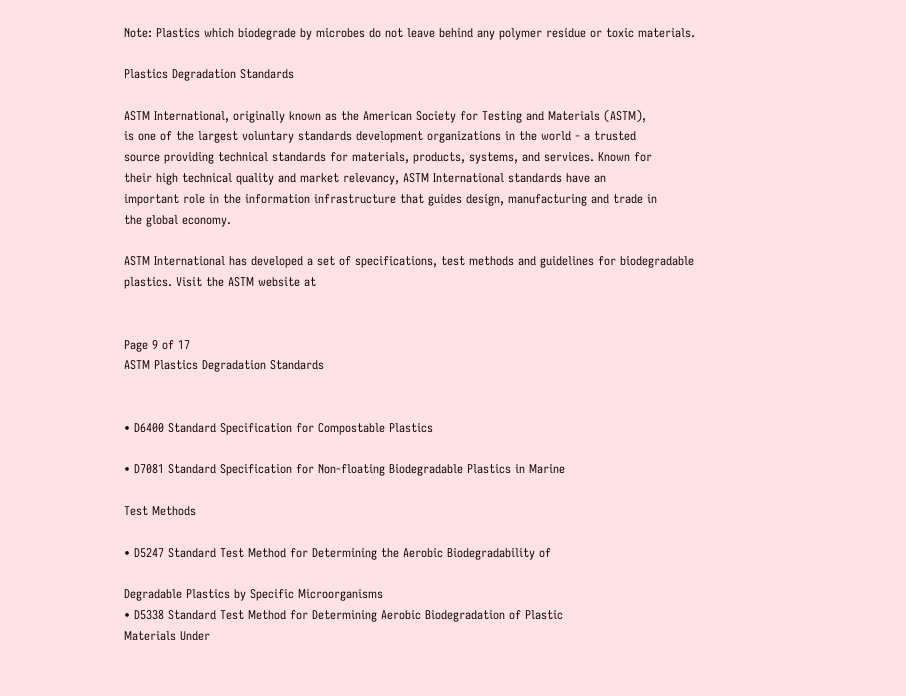Note: Plastics which biodegrade by microbes do not leave behind any polymer residue or toxic materials.

Plastics Degradation Standards

ASTM International, originally known as the American Society for Testing and Materials (ASTM),
is one of the largest voluntary standards development organizations in the world - a trusted
source providing technical standards for materials, products, systems, and services. Known for
their high technical quality and market relevancy, ASTM International standards have an
important role in the information infrastructure that guides design, manufacturing and trade in
the global economy.

ASTM International has developed a set of specifications, test methods and guidelines for biodegradable
plastics. Visit the ASTM website at


Page 9 of 17
ASTM Plastics Degradation Standards


• D6400 Standard Specification for Compostable Plastics

• D7081 Standard Specification for Non-floating Biodegradable Plastics in Marine

Test Methods

• D5247 Standard Test Method for Determining the Aerobic Biodegradability of

Degradable Plastics by Specific Microorganisms
• D5338 Standard Test Method for Determining Aerobic Biodegradation of Plastic
Materials Under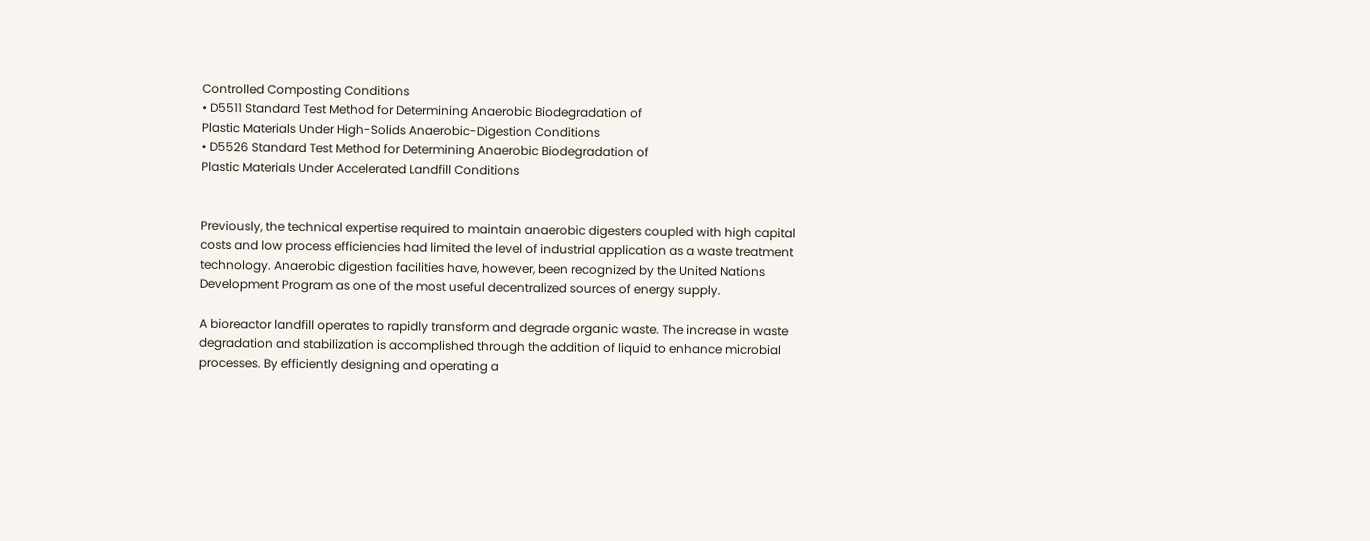Controlled Composting Conditions
• D5511 Standard Test Method for Determining Anaerobic Biodegradation of
Plastic Materials Under High-Solids Anaerobic-Digestion Conditions
• D5526 Standard Test Method for Determining Anaerobic Biodegradation of
Plastic Materials Under Accelerated Landfill Conditions


Previously, the technical expertise required to maintain anaerobic digesters coupled with high capital
costs and low process efficiencies had limited the level of industrial application as a waste treatment
technology. Anaerobic digestion facilities have, however, been recognized by the United Nations
Development Program as one of the most useful decentralized sources of energy supply.

A bioreactor landfill operates to rapidly transform and degrade organic waste. The increase in waste
degradation and stabilization is accomplished through the addition of liquid to enhance microbial
processes. By efficiently designing and operating a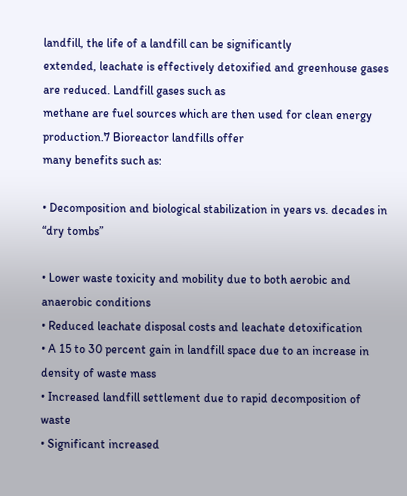landfill, the life of a landfill can be significantly
extended, leachate is effectively detoxified and greenhouse gases are reduced. Landfill gases such as
methane are fuel sources which are then used for clean energy production.7 Bioreactor landfills offer
many benefits such as:

• Decomposition and biological stabilization in years vs. decades in “dry tombs”

• Lower waste toxicity and mobility due to both aerobic and anaerobic conditions
• Reduced leachate disposal costs and leachate detoxification
• A 15 to 30 percent gain in landfill space due to an increase in density of waste mass
• Increased landfill settlement due to rapid decomposition of waste
• Significant increased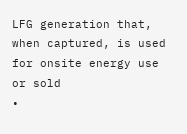LFG generation that, when captured, is used for onsite energy use or sold
•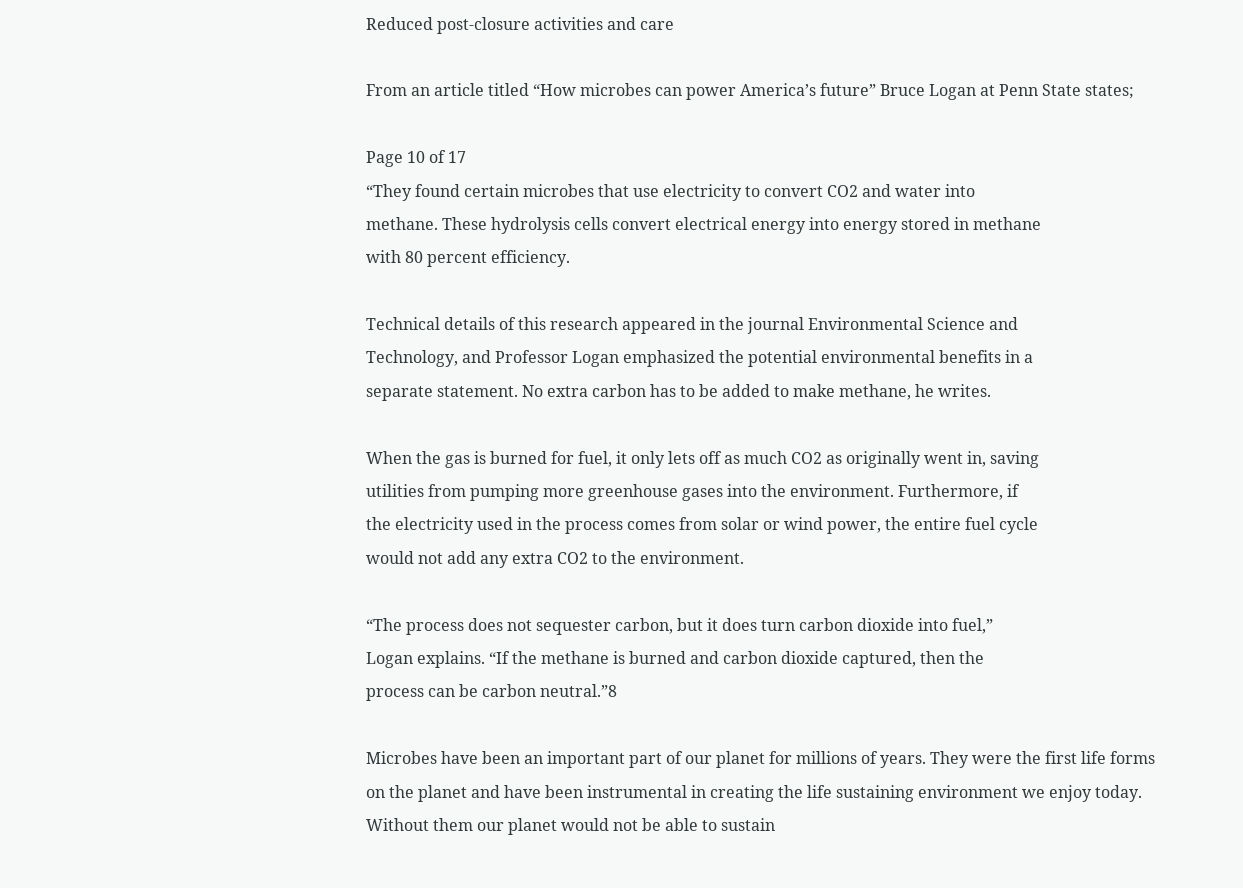Reduced post-closure activities and care

From an article titled “How microbes can power America’s future” Bruce Logan at Penn State states;

Page 10 of 17
“They found certain microbes that use electricity to convert CO2 and water into
methane. These hydrolysis cells convert electrical energy into energy stored in methane
with 80 percent efficiency.

Technical details of this research appeared in the journal Environmental Science and
Technology, and Professor Logan emphasized the potential environmental benefits in a
separate statement. No extra carbon has to be added to make methane, he writes.

When the gas is burned for fuel, it only lets off as much CO2 as originally went in, saving
utilities from pumping more greenhouse gases into the environment. Furthermore, if
the electricity used in the process comes from solar or wind power, the entire fuel cycle
would not add any extra CO2 to the environment.

“The process does not sequester carbon, but it does turn carbon dioxide into fuel,”
Logan explains. “If the methane is burned and carbon dioxide captured, then the
process can be carbon neutral.”8

Microbes have been an important part of our planet for millions of years. They were the first life forms
on the planet and have been instrumental in creating the life sustaining environment we enjoy today.
Without them our planet would not be able to sustain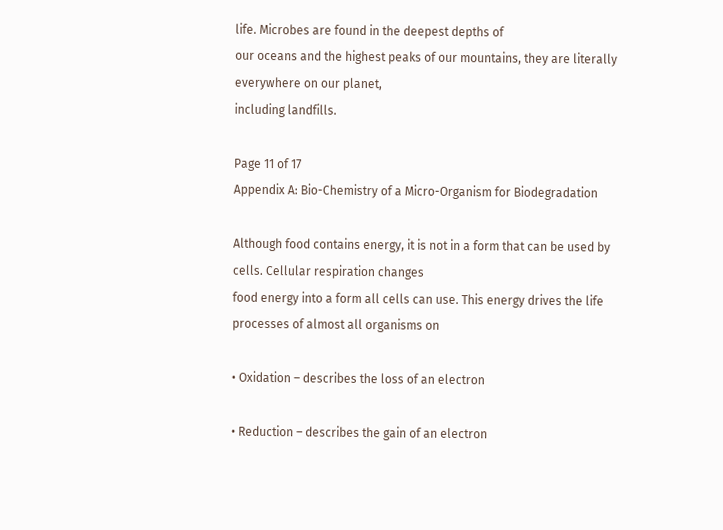life. Microbes are found in the deepest depths of
our oceans and the highest peaks of our mountains, they are literally everywhere on our planet,
including landfills.

Page 11 of 17
Appendix A: Bio-Chemistry of a Micro-Organism for Biodegradation

Although food contains energy, it is not in a form that can be used by cells. Cellular respiration changes
food energy into a form all cells can use. This energy drives the life processes of almost all organisms on

• Oxidation – describes the loss of an electron

• Reduction – describes the gain of an electron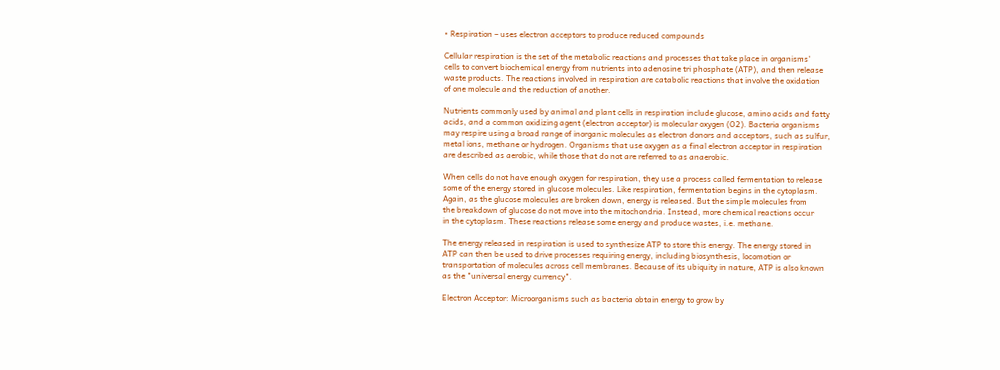• Respiration – uses electron acceptors to produce reduced compounds

Cellular respiration is the set of the metabolic reactions and processes that take place in organisms'
cells to convert biochemical energy from nutrients into adenosine tri phosphate (ATP), and then release
waste products. The reactions involved in respiration are catabolic reactions that involve the oxidation
of one molecule and the reduction of another.

Nutrients commonly used by animal and plant cells in respiration include glucose, amino acids and fatty
acids, and a common oxidizing agent (electron acceptor) is molecular oxygen (O2). Bacteria organisms
may respire using a broad range of inorganic molecules as electron donors and acceptors, such as sulfur,
metal ions, methane or hydrogen. Organisms that use oxygen as a final electron acceptor in respiration
are described as aerobic, while those that do not are referred to as anaerobic.

When cells do not have enough oxygen for respiration, they use a process called fermentation to release
some of the energy stored in glucose molecules. Like respiration, fermentation begins in the cytoplasm.
Again, as the glucose molecules are broken down, energy is released. But the simple molecules from
the breakdown of glucose do not move into the mitochondria. Instead, more chemical reactions occur
in the cytoplasm. These reactions release some energy and produce wastes, i.e. methane.

The energy released in respiration is used to synthesize ATP to store this energy. The energy stored in
ATP can then be used to drive processes requiring energy, including biosynthesis, locomotion or
transportation of molecules across cell membranes. Because of its ubiquity in nature, ATP is also known
as the "universal energy currency".

Electron Acceptor: Microorganisms such as bacteria obtain energy to grow by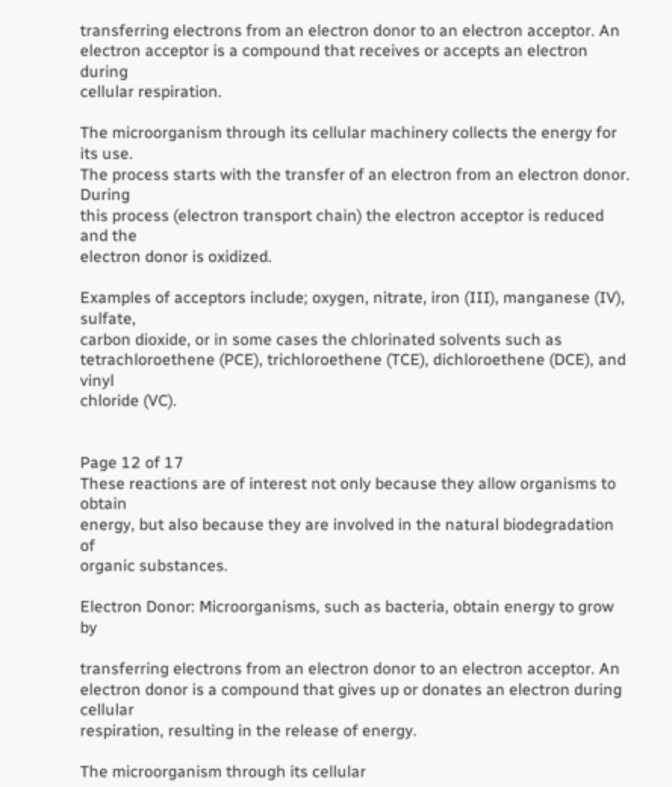transferring electrons from an electron donor to an electron acceptor. An
electron acceptor is a compound that receives or accepts an electron during
cellular respiration.

The microorganism through its cellular machinery collects the energy for its use.
The process starts with the transfer of an electron from an electron donor. During
this process (electron transport chain) the electron acceptor is reduced and the
electron donor is oxidized.

Examples of acceptors include; oxygen, nitrate, iron (III), manganese (IV), sulfate,
carbon dioxide, or in some cases the chlorinated solvents such as
tetrachloroethene (PCE), trichloroethene (TCE), dichloroethene (DCE), and vinyl
chloride (VC).


Page 12 of 17
These reactions are of interest not only because they allow organisms to obtain
energy, but also because they are involved in the natural biodegradation of
organic substances.

Electron Donor: Microorganisms, such as bacteria, obtain energy to grow by

transferring electrons from an electron donor to an electron acceptor. An
electron donor is a compound that gives up or donates an electron during cellular
respiration, resulting in the release of energy.

The microorganism through its cellular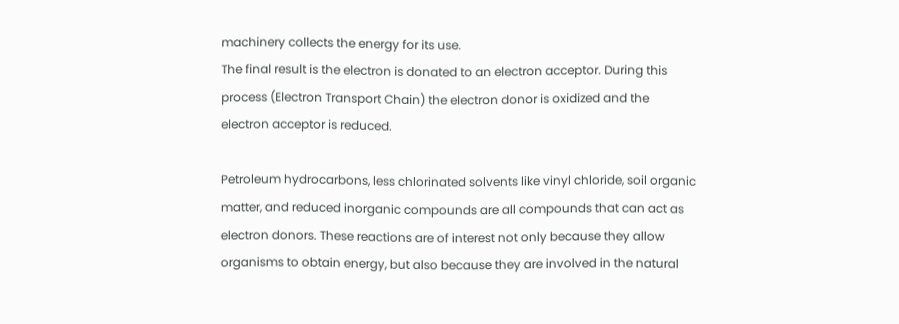machinery collects the energy for its use.
The final result is the electron is donated to an electron acceptor. During this
process (Electron Transport Chain) the electron donor is oxidized and the
electron acceptor is reduced.

Petroleum hydrocarbons, less chlorinated solvents like vinyl chloride, soil organic
matter, and reduced inorganic compounds are all compounds that can act as
electron donors. These reactions are of interest not only because they allow
organisms to obtain energy, but also because they are involved in the natural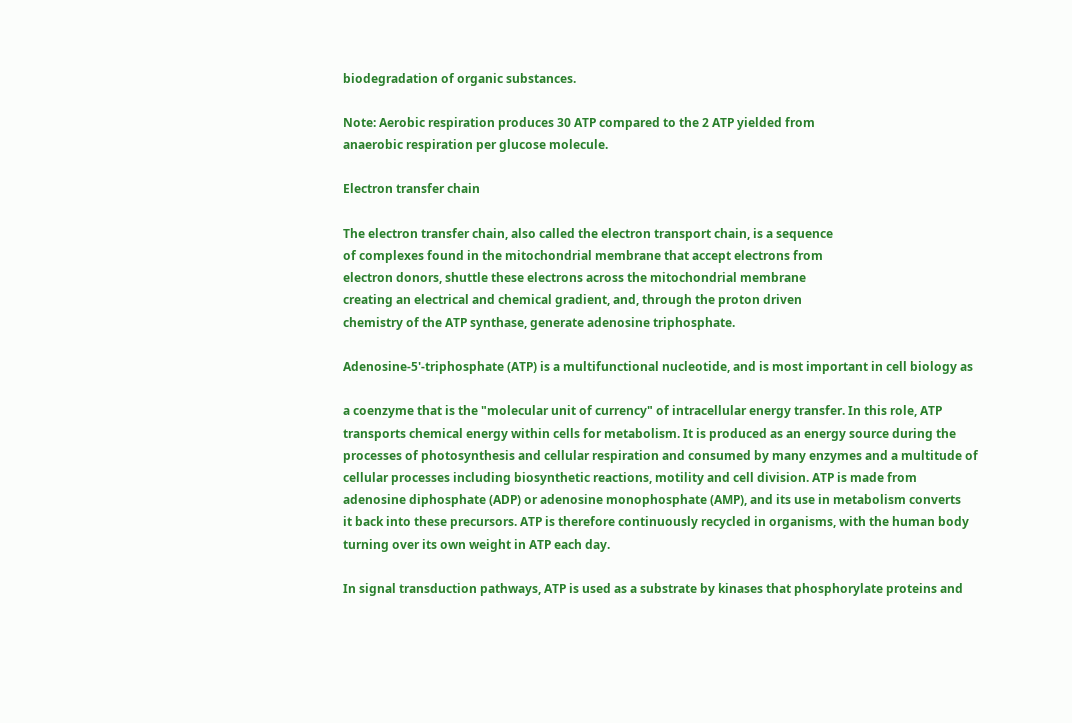biodegradation of organic substances.

Note: Aerobic respiration produces 30 ATP compared to the 2 ATP yielded from
anaerobic respiration per glucose molecule.

Electron transfer chain

The electron transfer chain, also called the electron transport chain, is a sequence
of complexes found in the mitochondrial membrane that accept electrons from
electron donors, shuttle these electrons across the mitochondrial membrane
creating an electrical and chemical gradient, and, through the proton driven
chemistry of the ATP synthase, generate adenosine triphosphate.

Adenosine-5'-triphosphate (ATP) is a multifunctional nucleotide, and is most important in cell biology as

a coenzyme that is the "molecular unit of currency" of intracellular energy transfer. In this role, ATP
transports chemical energy within cells for metabolism. It is produced as an energy source during the
processes of photosynthesis and cellular respiration and consumed by many enzymes and a multitude of
cellular processes including biosynthetic reactions, motility and cell division. ATP is made from
adenosine diphosphate (ADP) or adenosine monophosphate (AMP), and its use in metabolism converts
it back into these precursors. ATP is therefore continuously recycled in organisms, with the human body
turning over its own weight in ATP each day.

In signal transduction pathways, ATP is used as a substrate by kinases that phosphorylate proteins and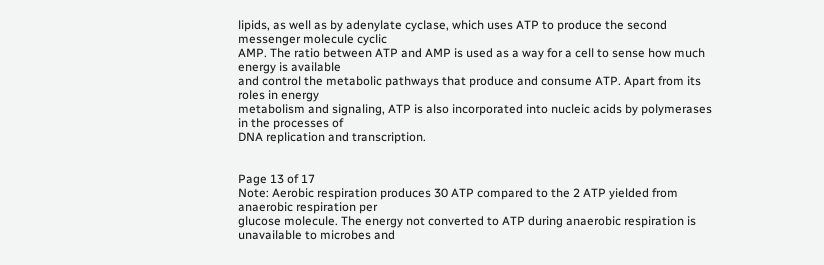lipids, as well as by adenylate cyclase, which uses ATP to produce the second messenger molecule cyclic
AMP. The ratio between ATP and AMP is used as a way for a cell to sense how much energy is available
and control the metabolic pathways that produce and consume ATP. Apart from its roles in energy
metabolism and signaling, ATP is also incorporated into nucleic acids by polymerases in the processes of
DNA replication and transcription.


Page 13 of 17
Note: Aerobic respiration produces 30 ATP compared to the 2 ATP yielded from anaerobic respiration per
glucose molecule. The energy not converted to ATP during anaerobic respiration is unavailable to microbes and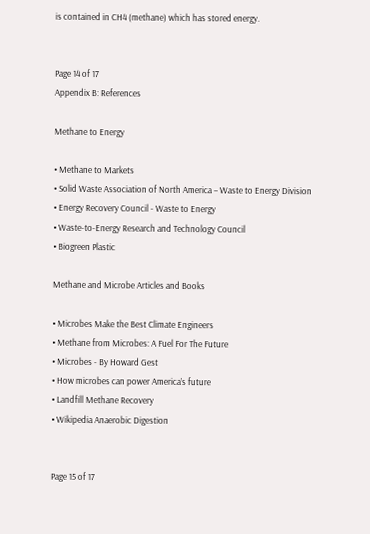is contained in CH4 (methane) which has stored energy.


Page 14 of 17
Appendix B: References

Methane to Energy

• Methane to Markets
• Solid Waste Association of North America – Waste to Energy Division
• Energy Recovery Council - Waste to Energy
• Waste-to-Energy Research and Technology Council
• Biogreen Plastic

Methane and Microbe Articles and Books

• Microbes Make the Best Climate Engineers
• Methane from Microbes: A Fuel For The Future
• Microbes - By Howard Gest
• How microbes can power America’s future
• Landfill Methane Recovery
• Wikipedia Anaerobic Digestion


Page 15 of 17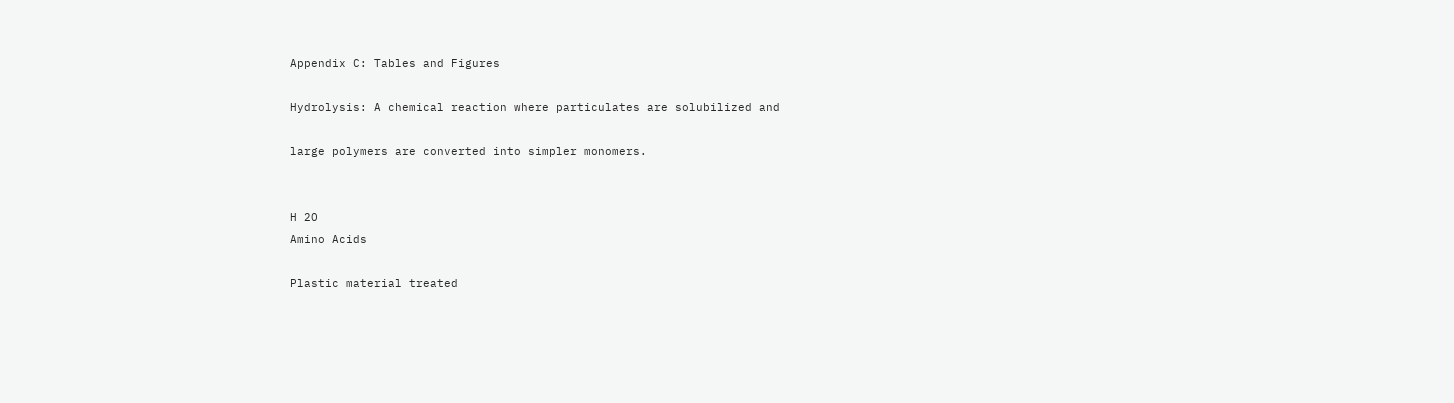Appendix C: Tables and Figures

Hydrolysis: A chemical reaction where particulates are solubilized and

large polymers are converted into simpler monomers.


H 2O
Amino Acids

Plastic material treated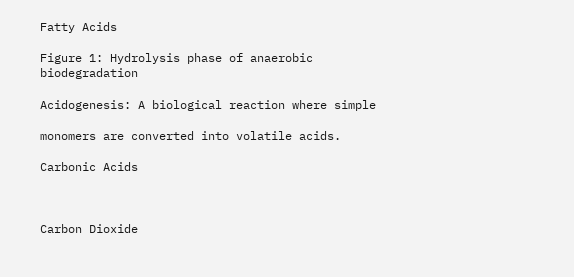Fatty Acids

Figure 1: Hydrolysis phase of anaerobic biodegradation

Acidogenesis: A biological reaction where simple

monomers are converted into volatile acids.

Carbonic Acids



Carbon Dioxide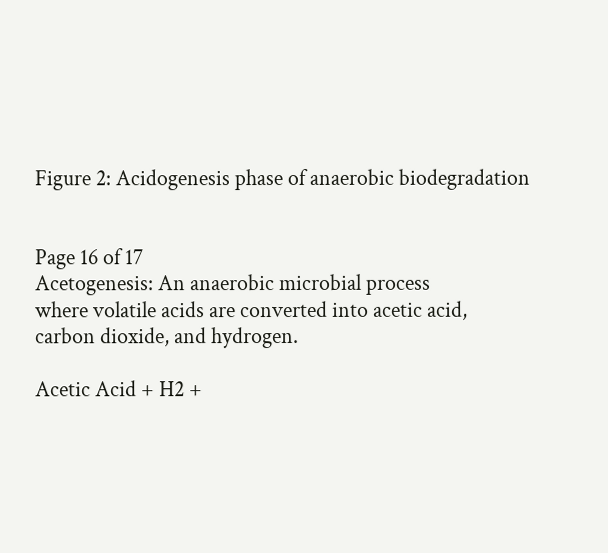Figure 2: Acidogenesis phase of anaerobic biodegradation


Page 16 of 17
Acetogenesis: An anaerobic microbial process
where volatile acids are converted into acetic acid,
carbon dioxide, and hydrogen.

Acetic Acid + H2 +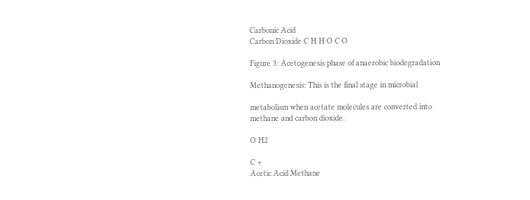Carbonic Acid
Carbon Dioxide C H H O C O

Figure 3: Acetogenesis phase of anaerobic biodegradation

Methanogenesis: This is the final stage in microbial

metabolism when acetate molecules are converted into
methane and carbon dioxide.

O H2

C +
Acetic Acid Methane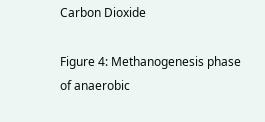Carbon Dioxide

Figure 4: Methanogenesis phase of anaerobic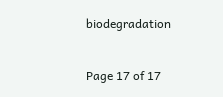biodegradation


Page 17 of 17